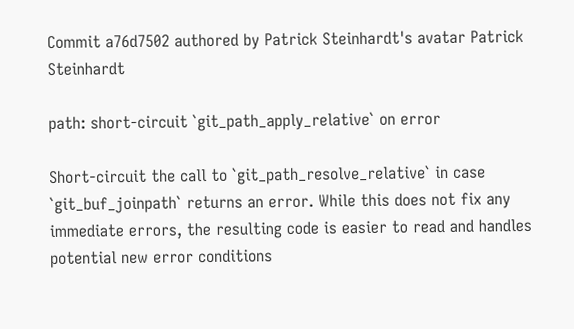Commit a76d7502 authored by Patrick Steinhardt's avatar Patrick Steinhardt

path: short-circuit `git_path_apply_relative` on error

Short-circuit the call to `git_path_resolve_relative` in case
`git_buf_joinpath` returns an error. While this does not fix any
immediate errors, the resulting code is easier to read and handles
potential new error conditions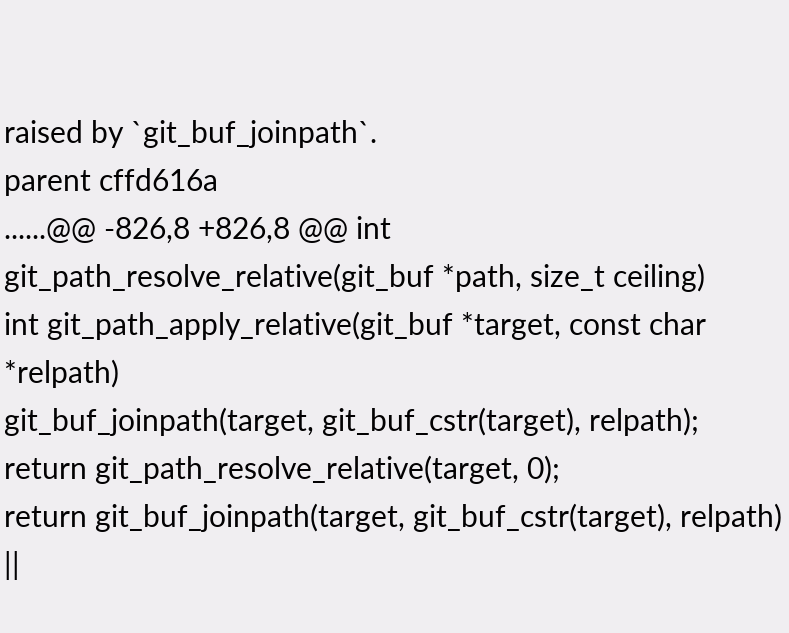raised by `git_buf_joinpath`.
parent cffd616a
......@@ -826,8 +826,8 @@ int git_path_resolve_relative(git_buf *path, size_t ceiling)
int git_path_apply_relative(git_buf *target, const char *relpath)
git_buf_joinpath(target, git_buf_cstr(target), relpath);
return git_path_resolve_relative(target, 0);
return git_buf_joinpath(target, git_buf_cstr(target), relpath) ||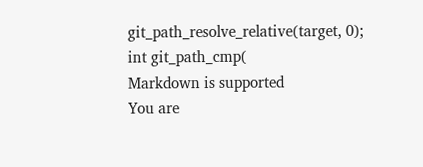git_path_resolve_relative(target, 0);
int git_path_cmp(
Markdown is supported
You are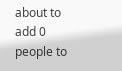about to add 0 people to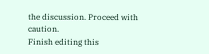the discussion. Proceed with caution.
Finish editing this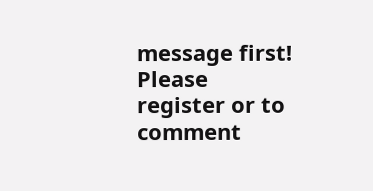message first!
Please register or to comment